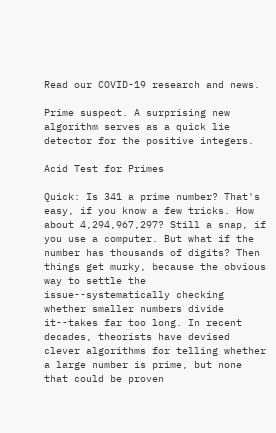Read our COVID-19 research and news.

Prime suspect. A surprising new algorithm serves as a quick lie detector for the positive integers.

Acid Test for Primes

Quick: Is 341 a prime number? That's easy, if you know a few tricks. How about 4,294,967,297? Still a snap, if you use a computer. But what if the number has thousands of digits? Then things get murky, because the obvious way to settle the issue--systematically checking whether smaller numbers divide it--takes far too long. In recent decades, theorists have devised clever algorithms for telling whether a large number is prime, but none that could be proven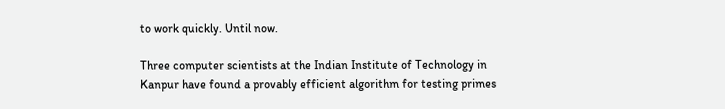to work quickly. Until now.

Three computer scientists at the Indian Institute of Technology in Kanpur have found a provably efficient algorithm for testing primes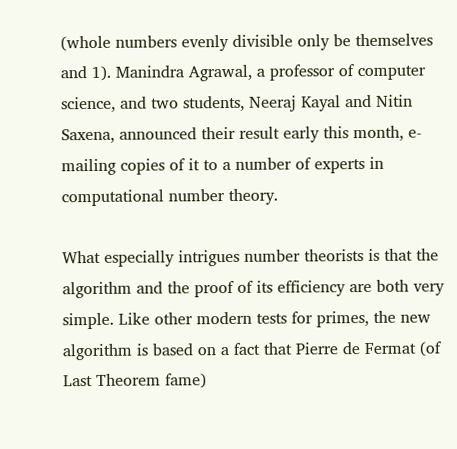(whole numbers evenly divisible only be themselves and 1). Manindra Agrawal, a professor of computer science, and two students, Neeraj Kayal and Nitin Saxena, announced their result early this month, e-mailing copies of it to a number of experts in computational number theory.

What especially intrigues number theorists is that the algorithm and the proof of its efficiency are both very simple. Like other modern tests for primes, the new algorithm is based on a fact that Pierre de Fermat (of Last Theorem fame)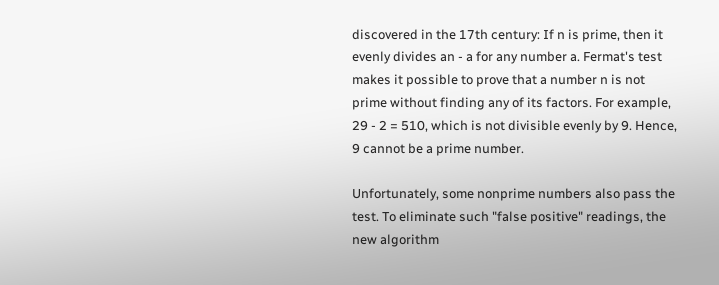discovered in the 17th century: If n is prime, then it evenly divides an - a for any number a. Fermat's test makes it possible to prove that a number n is not prime without finding any of its factors. For example, 29 - 2 = 510, which is not divisible evenly by 9. Hence, 9 cannot be a prime number.

Unfortunately, some nonprime numbers also pass the test. To eliminate such "false positive" readings, the new algorithm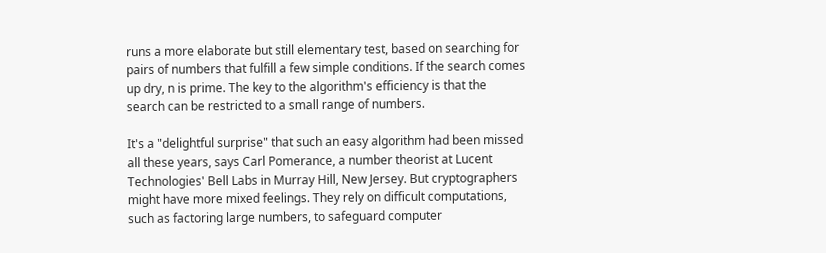runs a more elaborate but still elementary test, based on searching for pairs of numbers that fulfill a few simple conditions. If the search comes up dry, n is prime. The key to the algorithm's efficiency is that the search can be restricted to a small range of numbers.

It's a "delightful surprise" that such an easy algorithm had been missed all these years, says Carl Pomerance, a number theorist at Lucent Technologies' Bell Labs in Murray Hill, New Jersey. But cryptographers might have more mixed feelings. They rely on difficult computations, such as factoring large numbers, to safeguard computer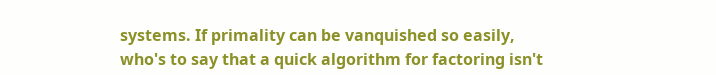systems. If primality can be vanquished so easily, who's to say that a quick algorithm for factoring isn't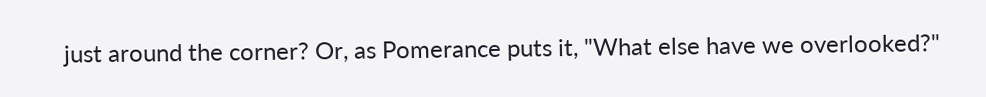just around the corner? Or, as Pomerance puts it, "What else have we overlooked?"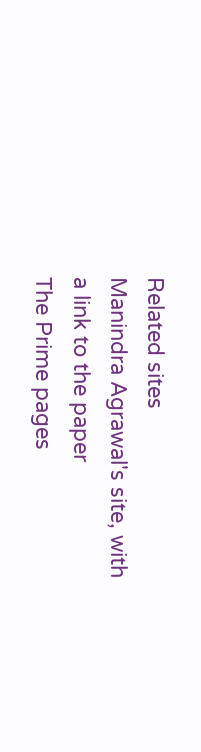Related sites
Manindra Agrawal's site, with a link to the paper
The Prime pages